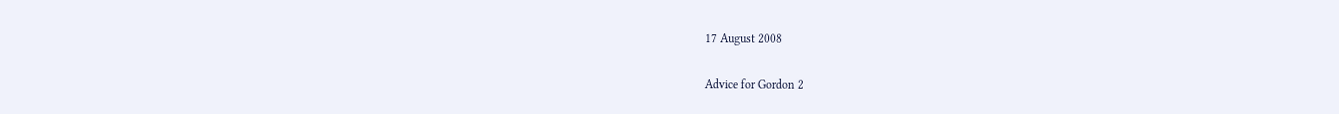17 August 2008

Advice for Gordon 2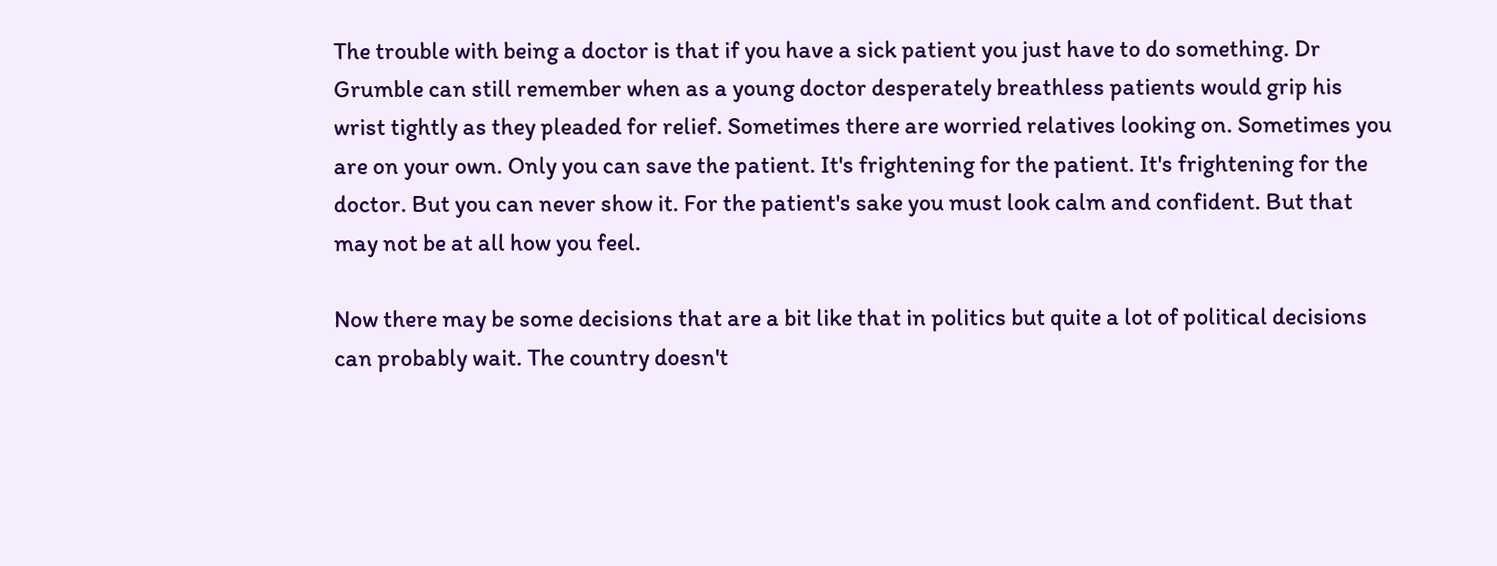The trouble with being a doctor is that if you have a sick patient you just have to do something. Dr Grumble can still remember when as a young doctor desperately breathless patients would grip his wrist tightly as they pleaded for relief. Sometimes there are worried relatives looking on. Sometimes you are on your own. Only you can save the patient. It's frightening for the patient. It's frightening for the doctor. But you can never show it. For the patient's sake you must look calm and confident. But that may not be at all how you feel.

Now there may be some decisions that are a bit like that in politics but quite a lot of political decisions can probably wait. The country doesn't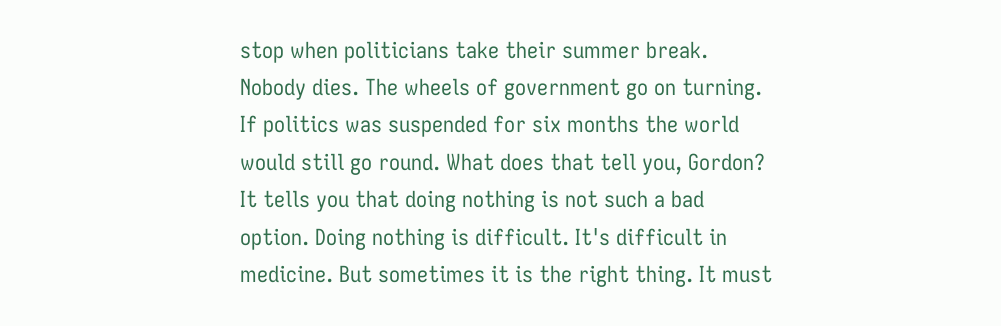stop when politicians take their summer break. Nobody dies. The wheels of government go on turning. If politics was suspended for six months the world would still go round. What does that tell you, Gordon? It tells you that doing nothing is not such a bad option. Doing nothing is difficult. It's difficult in medicine. But sometimes it is the right thing. It must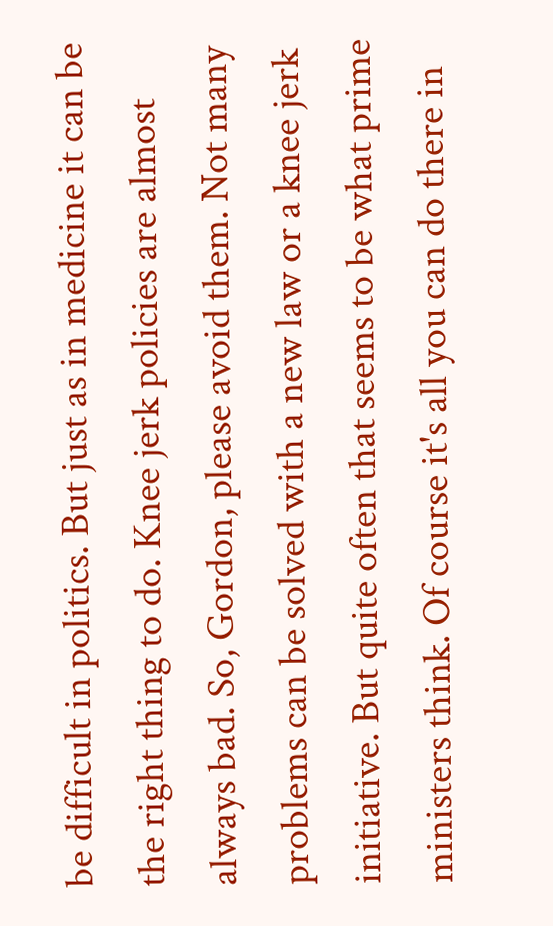be difficult in politics. But just as in medicine it can be the right thing to do. Knee jerk policies are almost always bad. So, Gordon, please avoid them. Not many problems can be solved with a new law or a knee jerk initiative. But quite often that seems to be what prime ministers think. Of course it's all you can do there in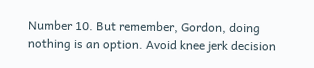Number 10. But remember, Gordon, doing nothing is an option. Avoid knee jerk decision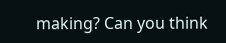making? Can you think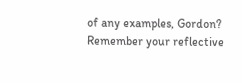of any examples, Gordon? Remember your reflective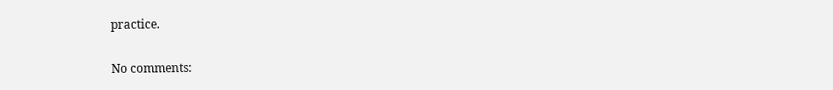practice.

No comments: